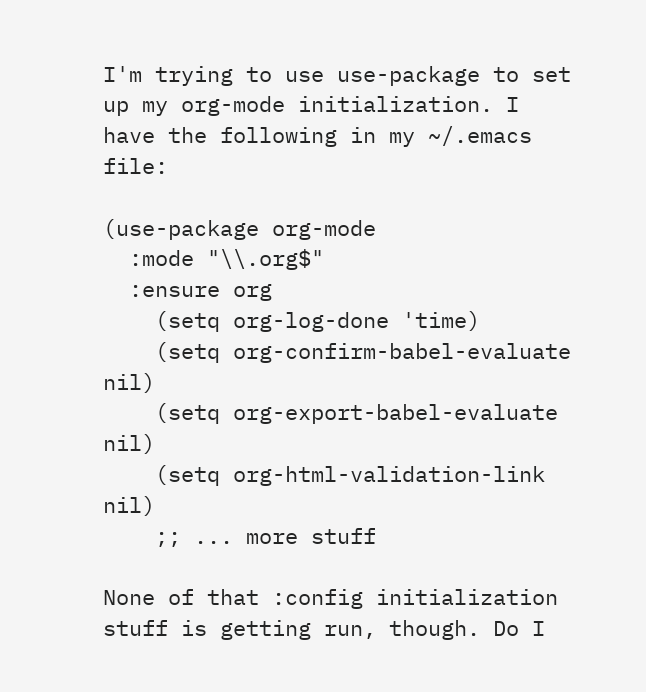I'm trying to use use-package to set up my org-mode initialization. I have the following in my ~/.emacs file:

(use-package org-mode
  :mode "\\.org$"
  :ensure org
    (setq org-log-done 'time)
    (setq org-confirm-babel-evaluate nil)
    (setq org-export-babel-evaluate nil)
    (setq org-html-validation-link nil)
    ;; ... more stuff

None of that :config initialization stuff is getting run, though. Do I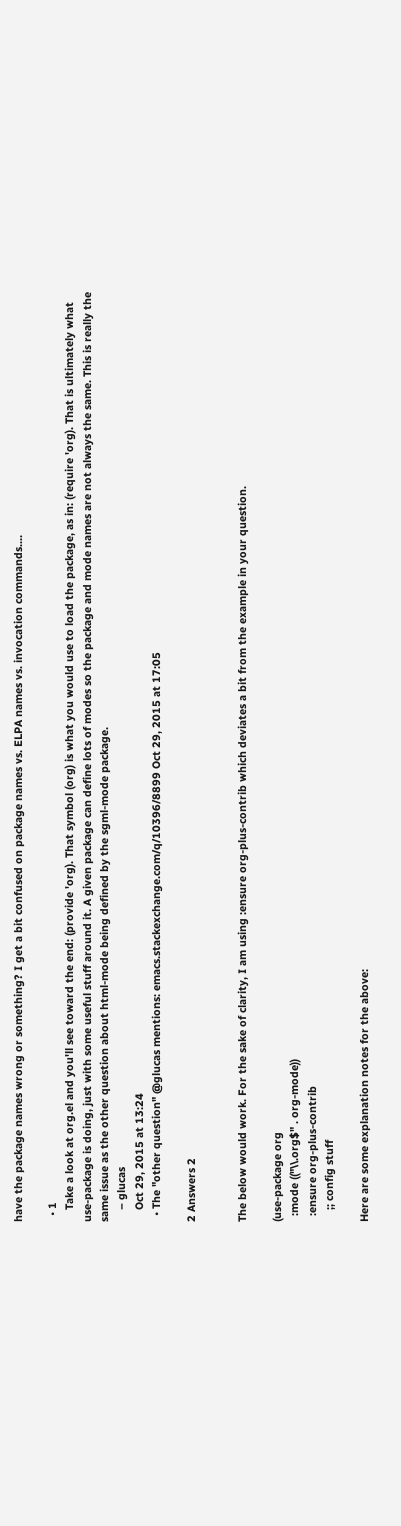have the package names wrong or something? I get a bit confused on package names vs. ELPA names vs. invocation commands....

  • 1
    Take a look at org.el and you'll see toward the end: (provide 'org). That symbol (org) is what you would use to load the package, as in: (require 'org). That is ultimately what use-package is doing, just with some useful stuff around it. A given package can define lots of modes so the package and mode names are not always the same. This is really the same issue as the other question about html-mode being defined by the sgml-mode package.
    – glucas
    Oct 29, 2015 at 13:24
  • The "other question" @glucas mentions: emacs.stackexchange.com/q/10396/8899 Oct 29, 2015 at 17:05

2 Answers 2


The below would work. For the sake of clarity, I am using :ensure org-plus-contrib which deviates a bit from the example in your question.

(use-package org
  :mode (("\\.org$" . org-mode))
  :ensure org-plus-contrib
    ;; config stuff

Here are some explanation notes for the above: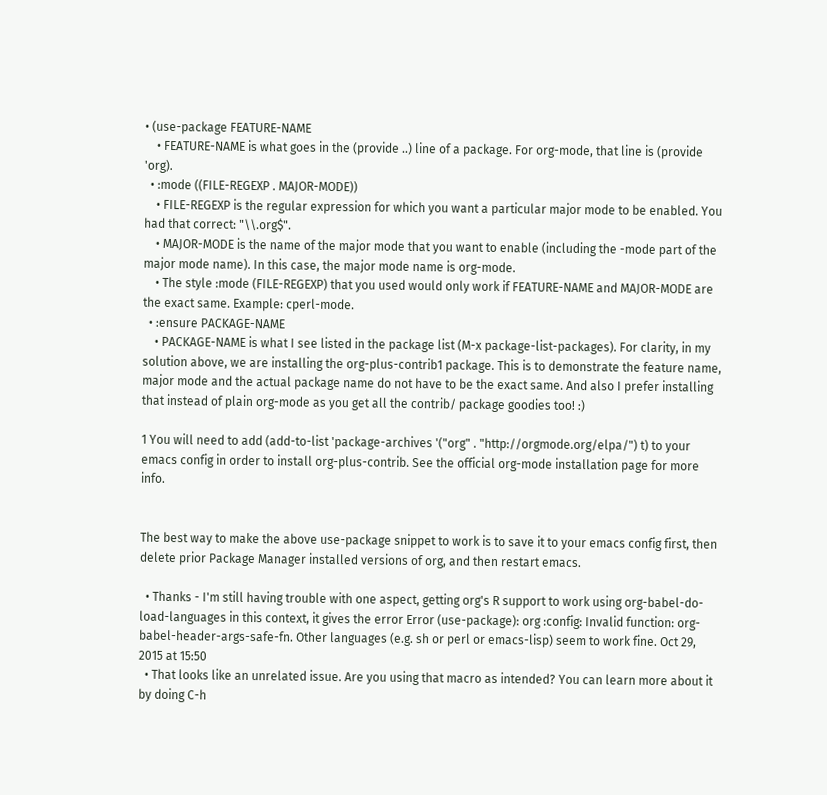• (use-package FEATURE-NAME
    • FEATURE-NAME is what goes in the (provide ..) line of a package. For org-mode, that line is (provide 'org).
  • :mode ((FILE-REGEXP . MAJOR-MODE))
    • FILE-REGEXP is the regular expression for which you want a particular major mode to be enabled. You had that correct: "\\.org$".
    • MAJOR-MODE is the name of the major mode that you want to enable (including the -mode part of the major mode name). In this case, the major mode name is org-mode.
    • The style :mode (FILE-REGEXP) that you used would only work if FEATURE-NAME and MAJOR-MODE are the exact same. Example: cperl-mode.
  • :ensure PACKAGE-NAME
    • PACKAGE-NAME is what I see listed in the package list (M-x package-list-packages). For clarity, in my solution above, we are installing the org-plus-contrib1 package. This is to demonstrate the feature name, major mode and the actual package name do not have to be the exact same. And also I prefer installing that instead of plain org-mode as you get all the contrib/ package goodies too! :)

1 You will need to add (add-to-list 'package-archives '("org" . "http://orgmode.org/elpa/") t) to your emacs config in order to install org-plus-contrib. See the official org-mode installation page for more info.


The best way to make the above use-package snippet to work is to save it to your emacs config first, then delete prior Package Manager installed versions of org, and then restart emacs.

  • Thanks - I'm still having trouble with one aspect, getting org's R support to work using org-babel-do-load-languages in this context, it gives the error Error (use-package): org :config: Invalid function: org-babel-header-args-safe-fn. Other languages (e.g. sh or perl or emacs-lisp) seem to work fine. Oct 29, 2015 at 15:50
  • That looks like an unrelated issue. Are you using that macro as intended? You can learn more about it by doing C-h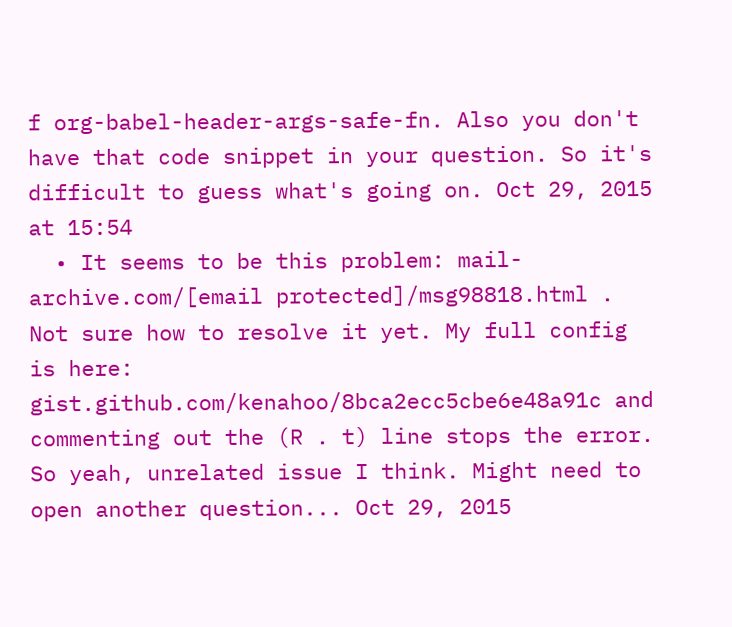f org-babel-header-args-safe-fn. Also you don't have that code snippet in your question. So it's difficult to guess what's going on. Oct 29, 2015 at 15:54
  • It seems to be this problem: mail-archive.com/[email protected]/msg98818.html . Not sure how to resolve it yet. My full config is here: gist.github.com/kenahoo/8bca2ecc5cbe6e48a91c and commenting out the (R . t) line stops the error. So yeah, unrelated issue I think. Might need to open another question... Oct 29, 2015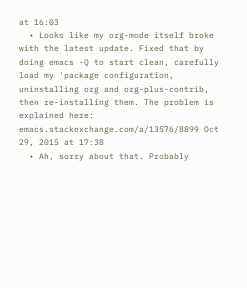at 16:03
  • Looks like my org-mode itself broke with the latest update. Fixed that by doing emacs -Q to start clean, carefully load my 'package configuration, uninstalling org and org-plus-contrib, then re-installing them. The problem is explained here: emacs.stackexchange.com/a/13576/8899 Oct 29, 2015 at 17:38
  • Ah, sorry about that. Probably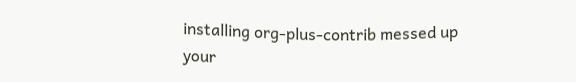installing org-plus-contrib messed up your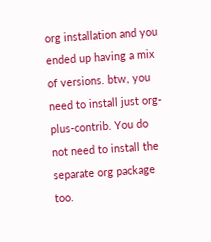org installation and you ended up having a mix of versions. btw, you need to install just org-plus-contrib. You do not need to install the separate org package too.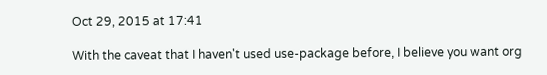Oct 29, 2015 at 17:41

With the caveat that I haven't used use-package before, I believe you want org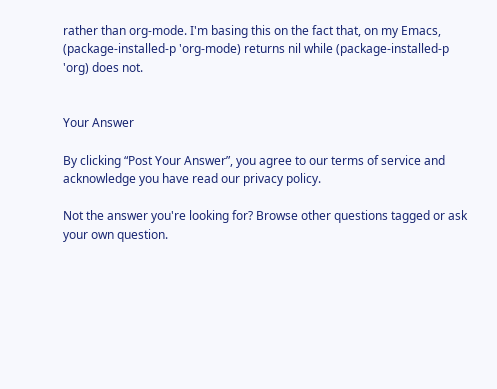rather than org-mode. I'm basing this on the fact that, on my Emacs, (package-installed-p 'org-mode) returns nil while (package-installed-p 'org) does not.


Your Answer

By clicking “Post Your Answer”, you agree to our terms of service and acknowledge you have read our privacy policy.

Not the answer you're looking for? Browse other questions tagged or ask your own question.